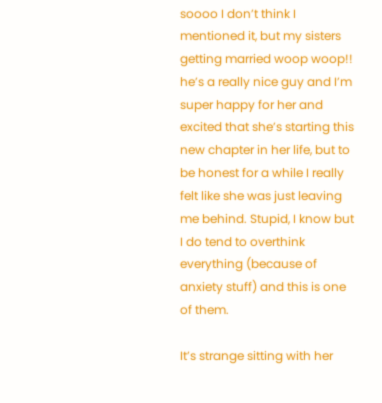soooo I don’t think I mentioned it, but my sisters getting married woop woop!! he’s a really nice guy and I’m super happy for her and excited that she’s starting this new chapter in her life, but to be honest for a while I really felt like she was just leaving me behind. Stupid, I know but I do tend to overthink everything (because of anxiety stuff) and this is one of them.

It’s strange sitting with her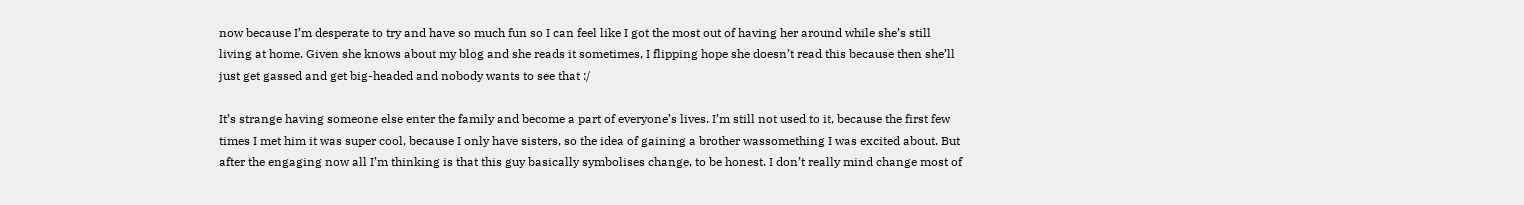now because I’m desperate to try and have so much fun so I can feel like I got the most out of having her around while she’s still living at home. Given she knows about my blog and she reads it sometimes, I flipping hope she doesn’t read this because then she’ll just get gassed and get big-headed and nobody wants to see that :/

It’s strange having someone else enter the family and become a part of everyone’s lives. I’m still not used to it, because the first few times I met him it was super cool, because I only have sisters, so the idea of gaining a brother wassomething I was excited about. But after the engaging now all I’m thinking is that this guy basically symbolises change, to be honest. I don’t really mind change most of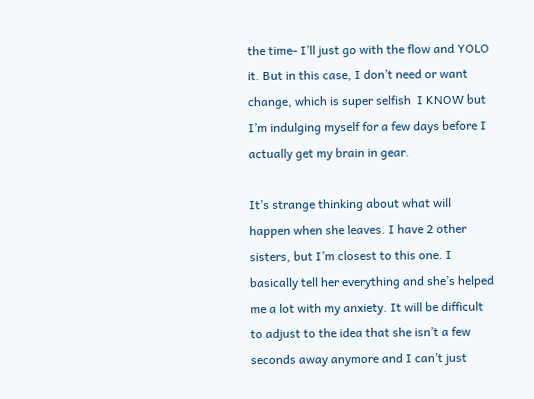the time- I’ll just go with the flow and YOLO it. But in this case, I don’t need or want change, which is super selfish  I KNOW but I’m indulging myself for a few days before I actually get my brain in gear.

It’s strange thinking about what will happen when she leaves. I have 2 other sisters, but I’m closest to this one. I basically tell her everything and she’s helped me a lot with my anxiety. It will be difficult to adjust to the idea that she isn’t a few seconds away anymore and I can’t just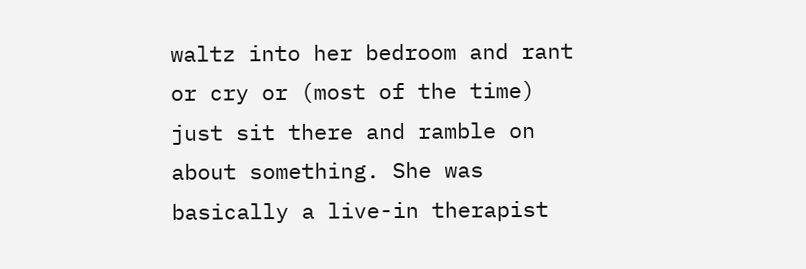waltz into her bedroom and rant or cry or (most of the time) just sit there and ramble on about something. She was basically a live-in therapist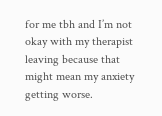for me tbh and I’m not okay with my therapist leaving because that might mean my anxiety getting worse.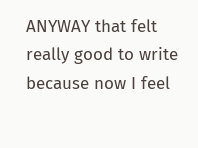ANYWAY that felt really good to write because now I feel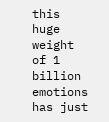this huge weight of 1 billion emotions has just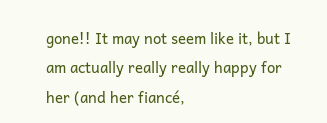gone!! It may not seem like it, but I am actually really really happy for her (and her fiancé,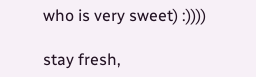who is very sweet) :))))

stay fresh,